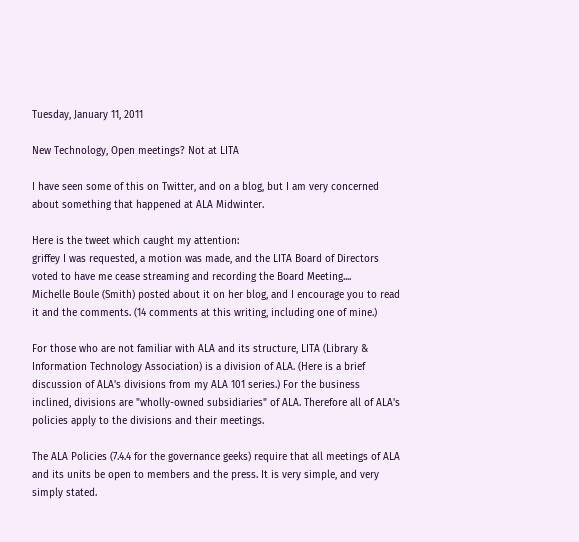Tuesday, January 11, 2011

New Technology, Open meetings? Not at LITA

I have seen some of this on Twitter, and on a blog, but I am very concerned about something that happened at ALA Midwinter.

Here is the tweet which caught my attention:
griffey I was requested, a motion was made, and the LITA Board of Directors voted to have me cease streaming and recording the Board Meeting....
Michelle Boule (Smith) posted about it on her blog, and I encourage you to read it and the comments. (14 comments at this writing, including one of mine.)

For those who are not familiar with ALA and its structure, LITA (Library & Information Technology Association) is a division of ALA. (Here is a brief discussion of ALA's divisions from my ALA 101 series.) For the business inclined, divisions are "wholly-owned subsidiaries" of ALA. Therefore all of ALA's policies apply to the divisions and their meetings.

The ALA Policies (7.4.4 for the governance geeks) require that all meetings of ALA and its units be open to members and the press. It is very simple, and very simply stated.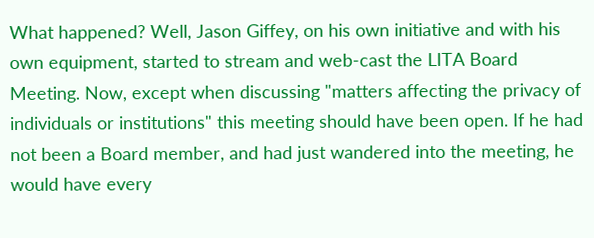What happened? Well, Jason Giffey, on his own initiative and with his own equipment, started to stream and web-cast the LITA Board Meeting. Now, except when discussing "matters affecting the privacy of individuals or institutions" this meeting should have been open. If he had not been a Board member, and had just wandered into the meeting, he would have every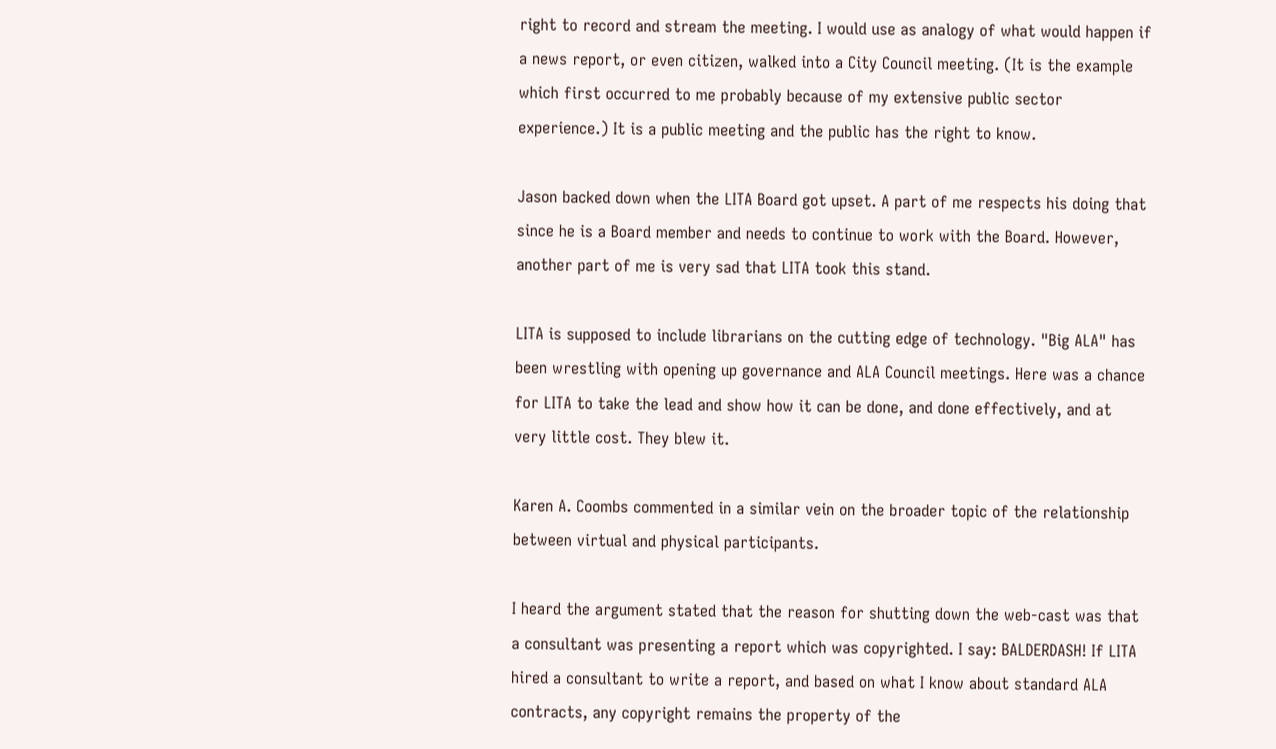right to record and stream the meeting. I would use as analogy of what would happen if a news report, or even citizen, walked into a City Council meeting. (It is the example which first occurred to me probably because of my extensive public sector experience.) It is a public meeting and the public has the right to know.

Jason backed down when the LITA Board got upset. A part of me respects his doing that since he is a Board member and needs to continue to work with the Board. However, another part of me is very sad that LITA took this stand.

LITA is supposed to include librarians on the cutting edge of technology. "Big ALA" has been wrestling with opening up governance and ALA Council meetings. Here was a chance for LITA to take the lead and show how it can be done, and done effectively, and at very little cost. They blew it.

Karen A. Coombs commented in a similar vein on the broader topic of the relationship between virtual and physical participants.

I heard the argument stated that the reason for shutting down the web-cast was that a consultant was presenting a report which was copyrighted. I say: BALDERDASH! If LITA hired a consultant to write a report, and based on what I know about standard ALA contracts, any copyright remains the property of the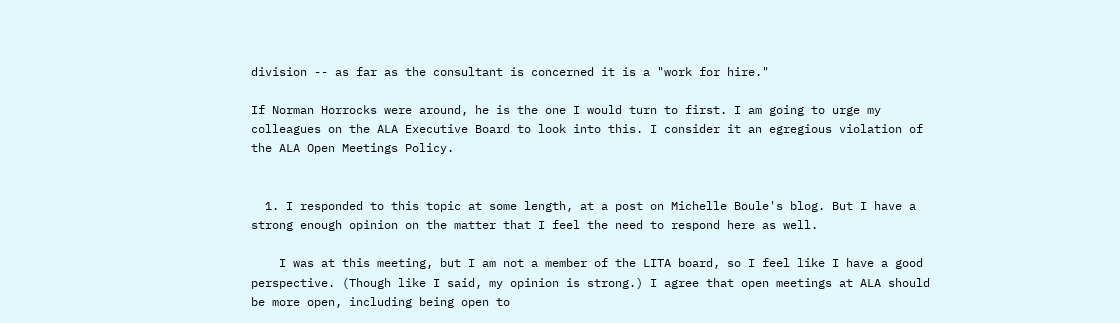division -- as far as the consultant is concerned it is a "work for hire."

If Norman Horrocks were around, he is the one I would turn to first. I am going to urge my colleagues on the ALA Executive Board to look into this. I consider it an egregious violation of the ALA Open Meetings Policy.


  1. I responded to this topic at some length, at a post on Michelle Boule's blog. But I have a strong enough opinion on the matter that I feel the need to respond here as well.

    I was at this meeting, but I am not a member of the LITA board, so I feel like I have a good perspective. (Though like I said, my opinion is strong.) I agree that open meetings at ALA should be more open, including being open to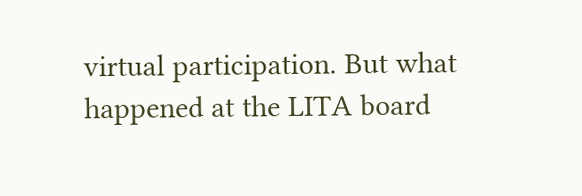virtual participation. But what happened at the LITA board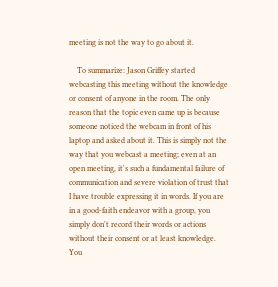meeting is not the way to go about it.

    To summarize: Jason Griffey started webcasting this meeting without the knowledge or consent of anyone in the room. The only reason that the topic even came up is because someone noticed the webcam in front of his laptop and asked about it. This is simply not the way that you webcast a meeting; even at an open meeting, it's such a fundamental failure of communication and severe violation of trust that I have trouble expressing it in words. If you are in a good-faith endeavor with a group, you simply don't record their words or actions without their consent or at least knowledge. You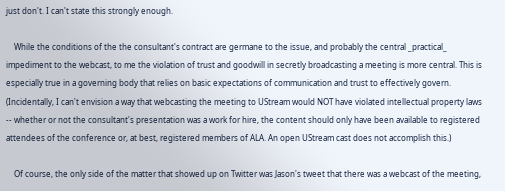just don't. I can't state this strongly enough.

    While the conditions of the the consultant's contract are germane to the issue, and probably the central _practical_ impediment to the webcast, to me the violation of trust and goodwill in secretly broadcasting a meeting is more central. This is especially true in a governing body that relies on basic expectations of communication and trust to effectively govern. (Incidentally, I can't envision a way that webcasting the meeting to UStream would NOT have violated intellectual property laws -- whether or not the consultant's presentation was a work for hire, the content should only have been available to registered attendees of the conference or, at best, registered members of ALA. An open UStream cast does not accomplish this.)

    Of course, the only side of the matter that showed up on Twitter was Jason's tweet that there was a webcast of the meeting,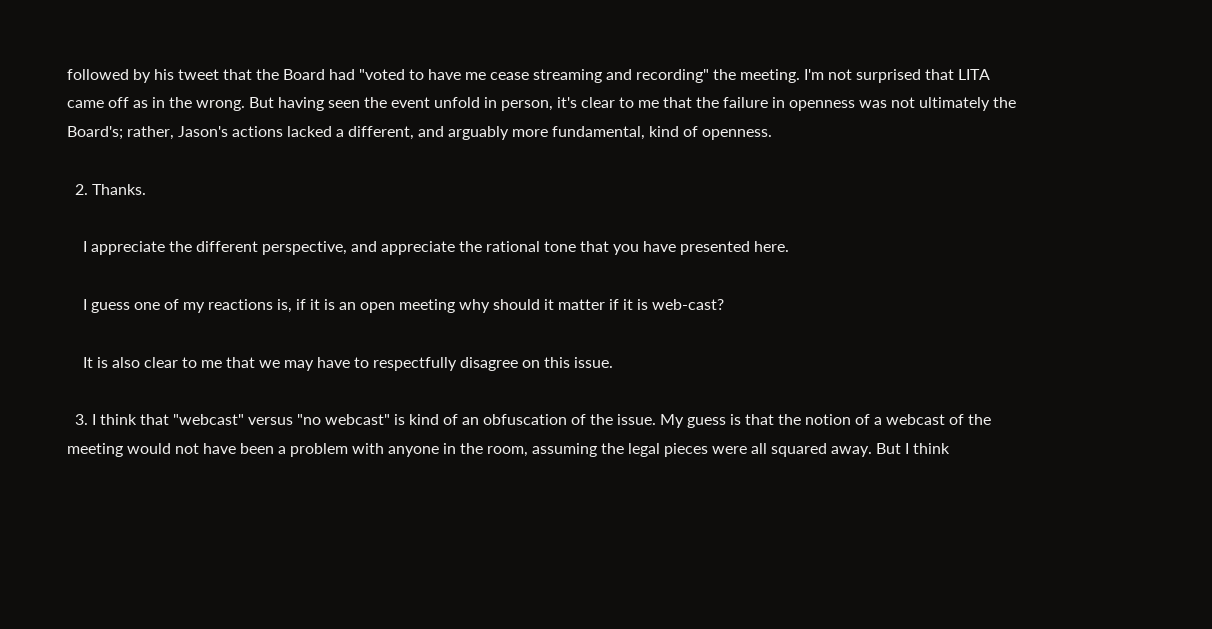followed by his tweet that the Board had "voted to have me cease streaming and recording" the meeting. I'm not surprised that LITA came off as in the wrong. But having seen the event unfold in person, it's clear to me that the failure in openness was not ultimately the Board's; rather, Jason's actions lacked a different, and arguably more fundamental, kind of openness.

  2. Thanks.

    I appreciate the different perspective, and appreciate the rational tone that you have presented here.

    I guess one of my reactions is, if it is an open meeting why should it matter if it is web-cast?

    It is also clear to me that we may have to respectfully disagree on this issue.

  3. I think that "webcast" versus "no webcast" is kind of an obfuscation of the issue. My guess is that the notion of a webcast of the meeting would not have been a problem with anyone in the room, assuming the legal pieces were all squared away. But I think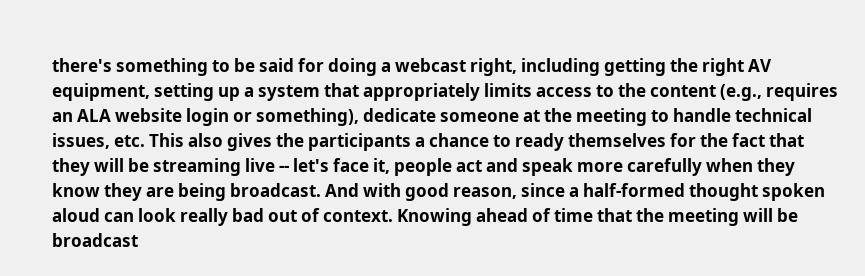there's something to be said for doing a webcast right, including getting the right AV equipment, setting up a system that appropriately limits access to the content (e.g., requires an ALA website login or something), dedicate someone at the meeting to handle technical issues, etc. This also gives the participants a chance to ready themselves for the fact that they will be streaming live -- let's face it, people act and speak more carefully when they know they are being broadcast. And with good reason, since a half-formed thought spoken aloud can look really bad out of context. Knowing ahead of time that the meeting will be broadcast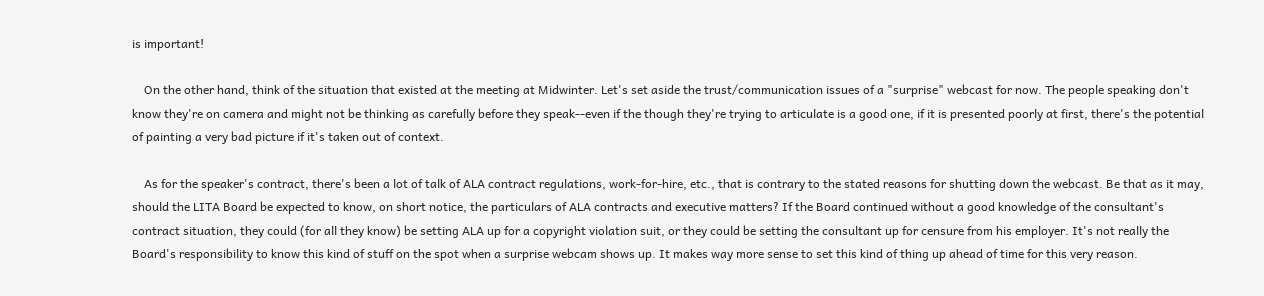is important!

    On the other hand, think of the situation that existed at the meeting at Midwinter. Let's set aside the trust/communication issues of a "surprise" webcast for now. The people speaking don't know they're on camera and might not be thinking as carefully before they speak--even if the though they're trying to articulate is a good one, if it is presented poorly at first, there's the potential of painting a very bad picture if it's taken out of context.

    As for the speaker's contract, there's been a lot of talk of ALA contract regulations, work-for-hire, etc., that is contrary to the stated reasons for shutting down the webcast. Be that as it may, should the LITA Board be expected to know, on short notice, the particulars of ALA contracts and executive matters? If the Board continued without a good knowledge of the consultant's contract situation, they could (for all they know) be setting ALA up for a copyright violation suit, or they could be setting the consultant up for censure from his employer. It's not really the Board's responsibility to know this kind of stuff on the spot when a surprise webcam shows up. It makes way more sense to set this kind of thing up ahead of time for this very reason.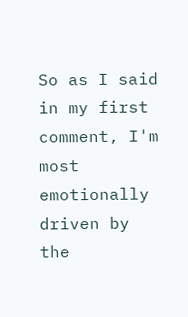So as I said in my first comment, I'm most emotionally driven by the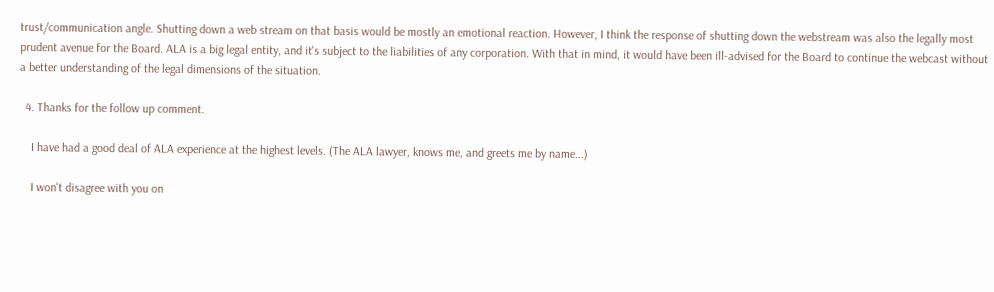trust/communication angle. Shutting down a web stream on that basis would be mostly an emotional reaction. However, I think the response of shutting down the webstream was also the legally most prudent avenue for the Board. ALA is a big legal entity, and it's subject to the liabilities of any corporation. With that in mind, it would have been ill-advised for the Board to continue the webcast without a better understanding of the legal dimensions of the situation.

  4. Thanks for the follow up comment.

    I have had a good deal of ALA experience at the highest levels. (The ALA lawyer, knows me, and greets me by name...)

    I won't disagree with you on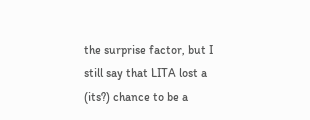the surprise factor, but I still say that LITA lost a (its?) chance to be a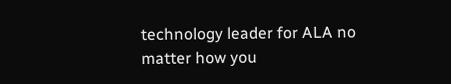technology leader for ALA no matter how you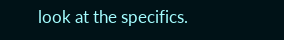look at the specifics.